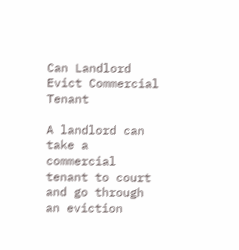Can Landlord Evict Commercial Tenant

A landlord can take a commercial tenant to court and go through an eviction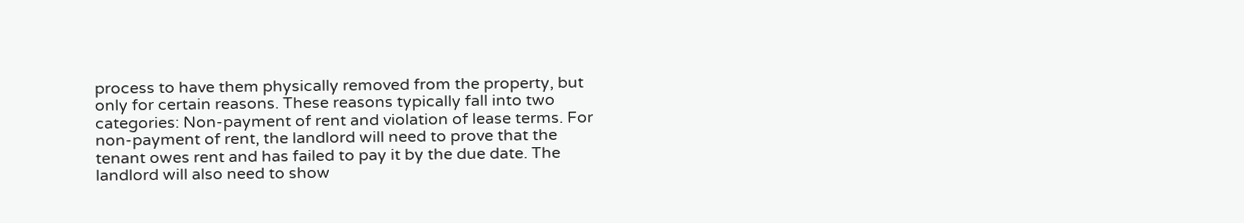process to have them physically removed from the property, but only for certain reasons. These reasons typically fall into two categories: Non-payment of rent and violation of lease terms. For non-payment of rent, the landlord will need to prove that the tenant owes rent and has failed to pay it by the due date. The landlord will also need to show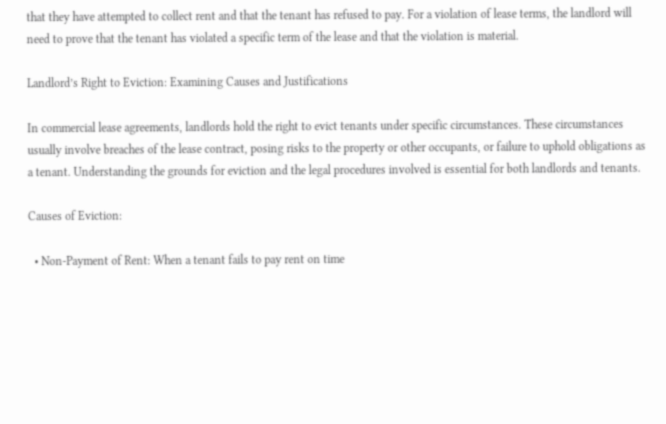that they have attempted to collect rent and that the tenant has refused to pay. For a violation of lease terms, the landlord will need to prove that the tenant has violated a specific term of the lease and that the violation is material.

Landlord’s Right to Eviction: Examining Causes and Justifications

In commercial lease agreements, landlords hold the right to evict tenants under specific circumstances. These circumstances usually involve breaches of the lease contract, posing risks to the property or other occupants, or failure to uphold obligations as a tenant. Understanding the grounds for eviction and the legal procedures involved is essential for both landlords and tenants.

Causes of Eviction:

  • Non-Payment of Rent: When a tenant fails to pay rent on time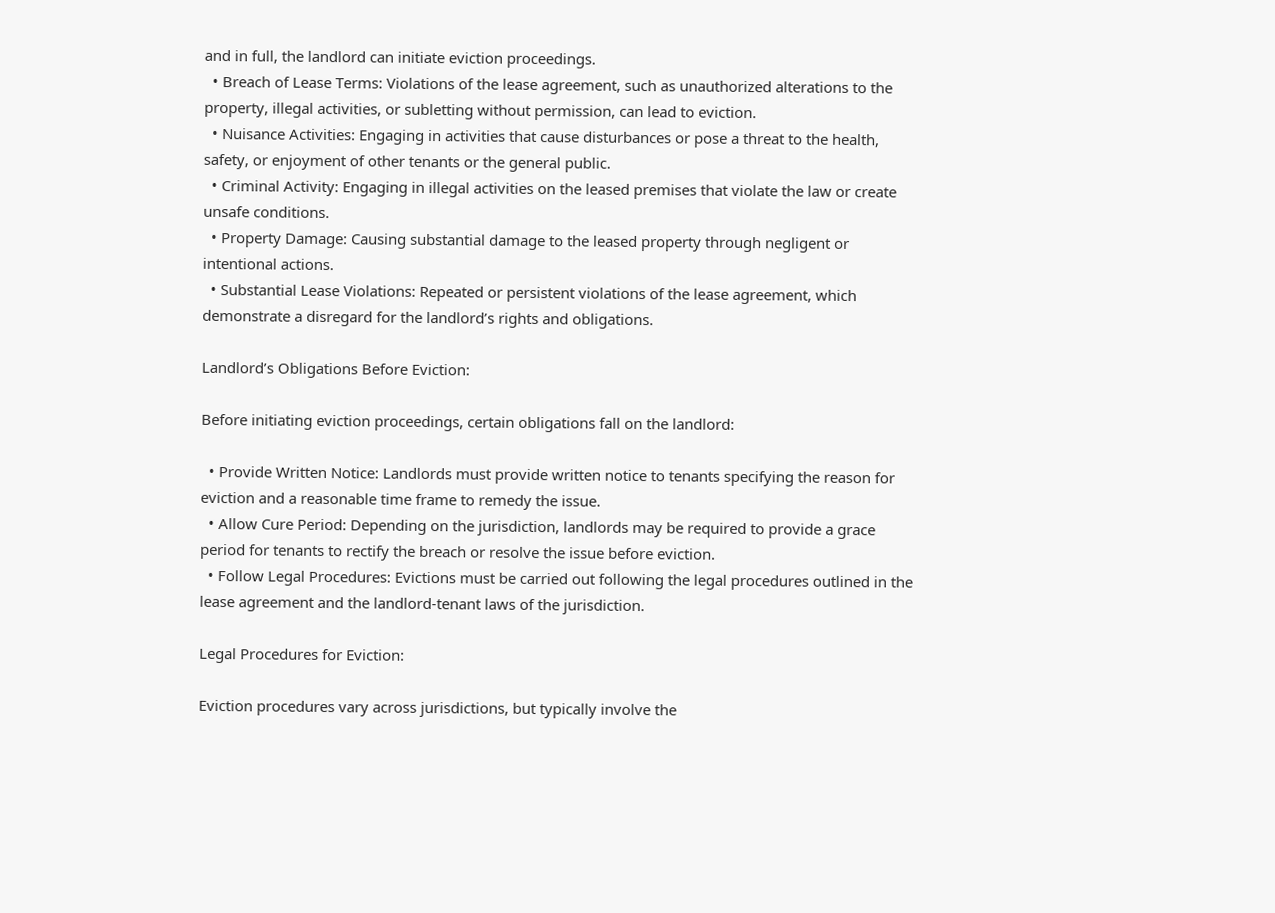and in full, the landlord can initiate eviction proceedings.
  • Breach of Lease Terms: Violations of the lease agreement, such as unauthorized alterations to the property, illegal activities, or subletting without permission, can lead to eviction.
  • Nuisance Activities: Engaging in activities that cause disturbances or pose a threat to the health, safety, or enjoyment of other tenants or the general public.
  • Criminal Activity: Engaging in illegal activities on the leased premises that violate the law or create unsafe conditions.
  • Property Damage: Causing substantial damage to the leased property through negligent or intentional actions.
  • Substantial Lease Violations: Repeated or persistent violations of the lease agreement, which demonstrate a disregard for the landlord’s rights and obligations.

Landlord’s Obligations Before Eviction:

Before initiating eviction proceedings, certain obligations fall on the landlord:

  • Provide Written Notice: Landlords must provide written notice to tenants specifying the reason for eviction and a reasonable time frame to remedy the issue.
  • Allow Cure Period: Depending on the jurisdiction, landlords may be required to provide a grace period for tenants to rectify the breach or resolve the issue before eviction.
  • Follow Legal Procedures: Evictions must be carried out following the legal procedures outlined in the lease agreement and the landlord-tenant laws of the jurisdiction.

Legal Procedures for Eviction:

Eviction procedures vary across jurisdictions, but typically involve the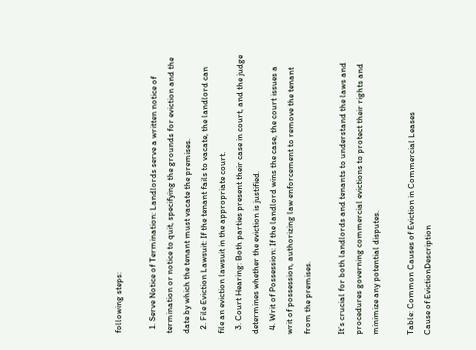following steps:

  1. Serve Notice of Termination: Landlords serve a written notice of termination or notice to quit, specifying the grounds for eviction and the date by which the tenant must vacate the premises.
  2. File Eviction Lawsuit: If the tenant fails to vacate, the landlord can file an eviction lawsuit in the appropriate court.
  3. Court Hearing: Both parties present their case in court, and the judge determines whether the eviction is justified.
  4. Writ of Possession: If the landlord wins the case, the court issues a writ of possession, authorizing law enforcement to remove the tenant from the premises.

It’s crucial for both landlords and tenants to understand the laws and procedures governing commercial evictions to protect their rights and minimize any potential disputes.

Table: Common Causes of Eviction in Commercial Leases
Cause of EvictionDescription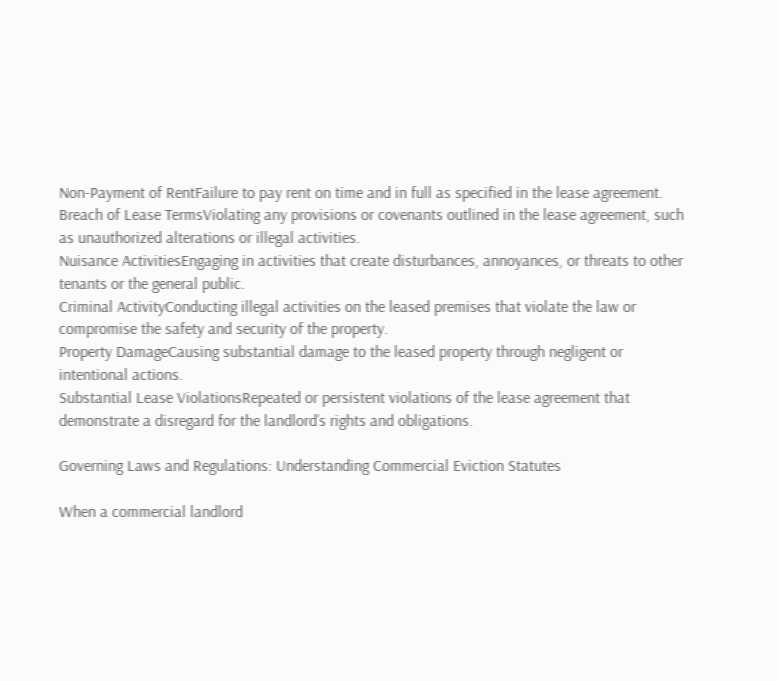Non-Payment of RentFailure to pay rent on time and in full as specified in the lease agreement.
Breach of Lease TermsViolating any provisions or covenants outlined in the lease agreement, such as unauthorized alterations or illegal activities.
Nuisance ActivitiesEngaging in activities that create disturbances, annoyances, or threats to other tenants or the general public.
Criminal ActivityConducting illegal activities on the leased premises that violate the law or compromise the safety and security of the property.
Property DamageCausing substantial damage to the leased property through negligent or intentional actions.
Substantial Lease ViolationsRepeated or persistent violations of the lease agreement that demonstrate a disregard for the landlord’s rights and obligations.

Governing Laws and Regulations: Understanding Commercial Eviction Statutes

When a commercial landlord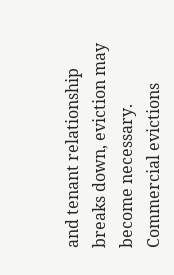and tenant relationship breaks down, eviction may become necessary. Commercial evictions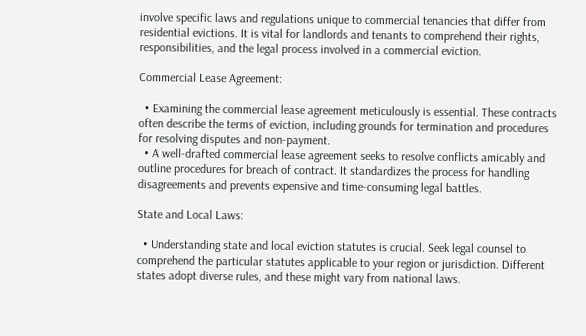involve specific laws and regulations unique to commercial tenancies that differ from residential evictions. It is vital for landlords and tenants to comprehend their rights, responsibilities, and the legal process involved in a commercial eviction.

Commercial Lease Agreement:

  • Examining the commercial lease agreement meticulously is essential. These contracts often describe the terms of eviction, including grounds for termination and procedures for resolving disputes and non-payment.
  • A well-drafted commercial lease agreement seeks to resolve conflicts amicably and outline procedures for breach of contract. It standardizes the process for handling disagreements and prevents expensive and time-consuming legal battles.

State and Local Laws:

  • Understanding state and local eviction statutes is crucial. Seek legal counsel to comprehend the particular statutes applicable to your region or jurisdiction. Different states adopt diverse rules, and these might vary from national laws.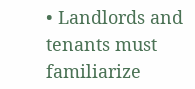• Landlords and tenants must familiarize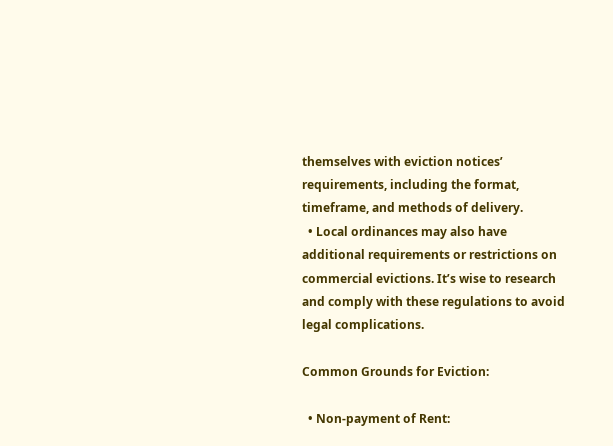themselves with eviction notices’ requirements, including the format, timeframe, and methods of delivery.
  • Local ordinances may also have additional requirements or restrictions on commercial evictions. It’s wise to research and comply with these regulations to avoid legal complications.

Common Grounds for Eviction:

  • Non-payment of Rent: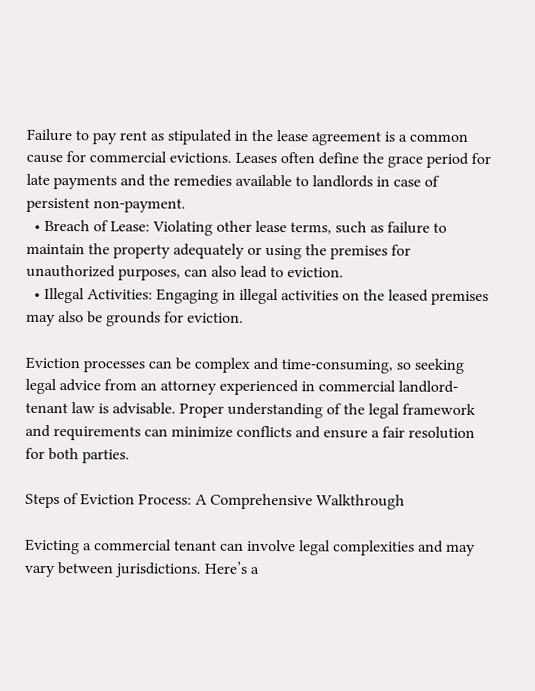Failure to pay rent as stipulated in the lease agreement is a common cause for commercial evictions. Leases often define the grace period for late payments and the remedies available to landlords in case of persistent non-payment.
  • Breach of Lease: Violating other lease terms, such as failure to maintain the property adequately or using the premises for unauthorized purposes, can also lead to eviction.
  • Illegal Activities: Engaging in illegal activities on the leased premises may also be grounds for eviction.

Eviction processes can be complex and time-consuming, so seeking legal advice from an attorney experienced in commercial landlord-tenant law is advisable. Proper understanding of the legal framework and requirements can minimize conflicts and ensure a fair resolution for both parties.

Steps of Eviction Process: A Comprehensive Walkthrough

Evicting a commercial tenant can involve legal complexities and may vary between jurisdictions. Here’s a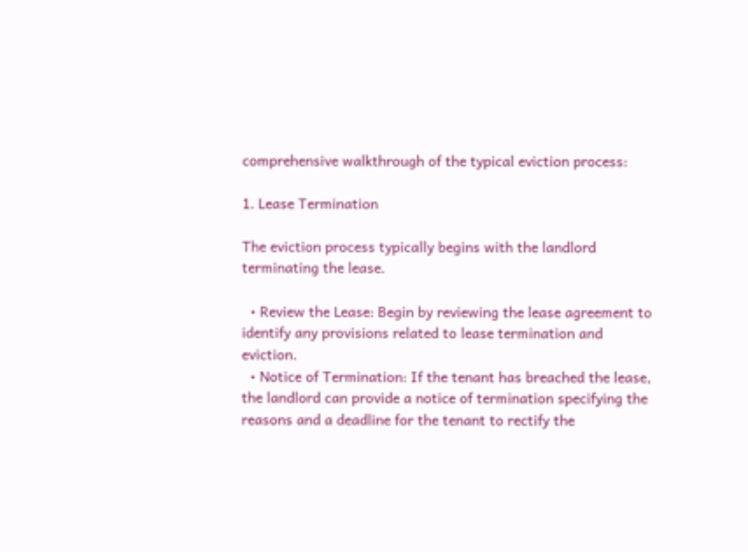comprehensive walkthrough of the typical eviction process:

1. Lease Termination

The eviction process typically begins with the landlord terminating the lease.

  • Review the Lease: Begin by reviewing the lease agreement to identify any provisions related to lease termination and eviction.
  • Notice of Termination: If the tenant has breached the lease, the landlord can provide a notice of termination specifying the reasons and a deadline for the tenant to rectify the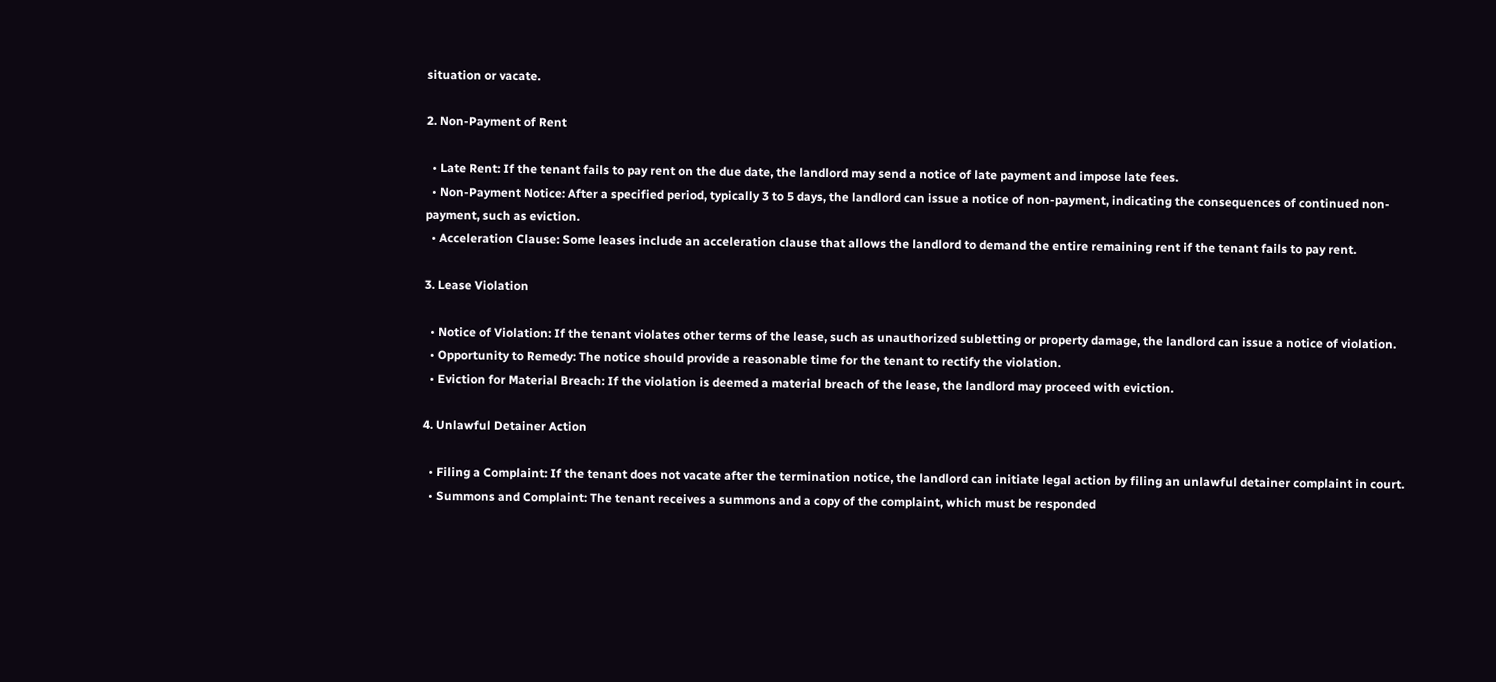situation or vacate.

2. Non-Payment of Rent

  • Late Rent: If the tenant fails to pay rent on the due date, the landlord may send a notice of late payment and impose late fees.
  • Non-Payment Notice: After a specified period, typically 3 to 5 days, the landlord can issue a notice of non-payment, indicating the consequences of continued non-payment, such as eviction.
  • Acceleration Clause: Some leases include an acceleration clause that allows the landlord to demand the entire remaining rent if the tenant fails to pay rent.

3. Lease Violation

  • Notice of Violation: If the tenant violates other terms of the lease, such as unauthorized subletting or property damage, the landlord can issue a notice of violation.
  • Opportunity to Remedy: The notice should provide a reasonable time for the tenant to rectify the violation.
  • Eviction for Material Breach: If the violation is deemed a material breach of the lease, the landlord may proceed with eviction.

4. Unlawful Detainer Action

  • Filing a Complaint: If the tenant does not vacate after the termination notice, the landlord can initiate legal action by filing an unlawful detainer complaint in court.
  • Summons and Complaint: The tenant receives a summons and a copy of the complaint, which must be responded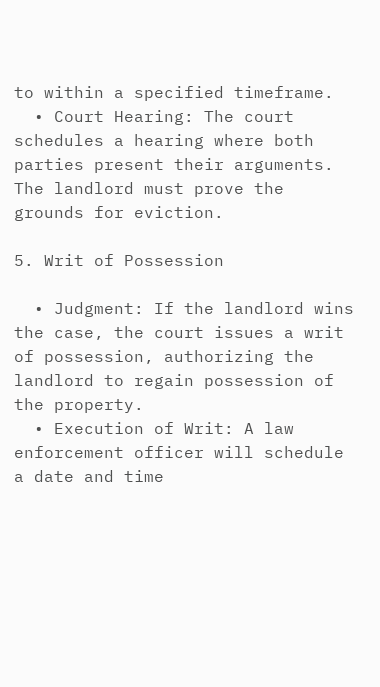to within a specified timeframe.
  • Court Hearing: The court schedules a hearing where both parties present their arguments. The landlord must prove the grounds for eviction.

5. Writ of Possession

  • Judgment: If the landlord wins the case, the court issues a writ of possession, authorizing the landlord to regain possession of the property.
  • Execution of Writ: A law enforcement officer will schedule a date and time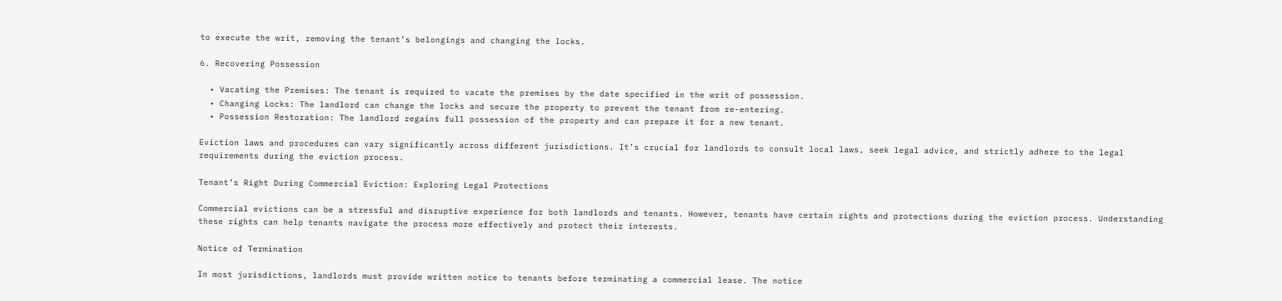to execute the writ, removing the tenant’s belongings and changing the locks.

6. Recovering Possession

  • Vacating the Premises: The tenant is required to vacate the premises by the date specified in the writ of possession.
  • Changing Locks: The landlord can change the locks and secure the property to prevent the tenant from re-entering.
  • Possession Restoration: The landlord regains full possession of the property and can prepare it for a new tenant.

Eviction laws and procedures can vary significantly across different jurisdictions. It’s crucial for landlords to consult local laws, seek legal advice, and strictly adhere to the legal requirements during the eviction process.

Tenant’s Right During Commercial Eviction: Exploring Legal Protections

Commercial evictions can be a stressful and disruptive experience for both landlords and tenants. However, tenants have certain rights and protections during the eviction process. Understanding these rights can help tenants navigate the process more effectively and protect their interests.

Notice of Termination

In most jurisdictions, landlords must provide written notice to tenants before terminating a commercial lease. The notice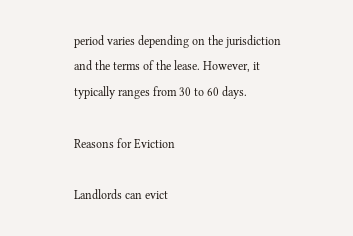period varies depending on the jurisdiction and the terms of the lease. However, it typically ranges from 30 to 60 days.

Reasons for Eviction

Landlords can evict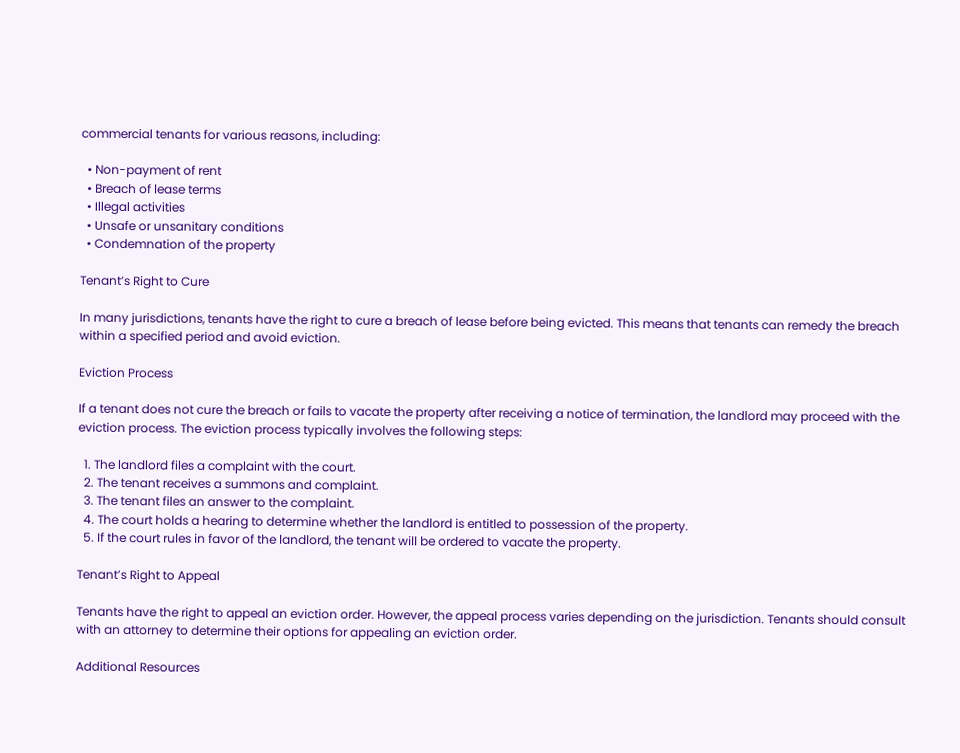commercial tenants for various reasons, including:

  • Non-payment of rent
  • Breach of lease terms
  • Illegal activities
  • Unsafe or unsanitary conditions
  • Condemnation of the property

Tenant’s Right to Cure

In many jurisdictions, tenants have the right to cure a breach of lease before being evicted. This means that tenants can remedy the breach within a specified period and avoid eviction.

Eviction Process

If a tenant does not cure the breach or fails to vacate the property after receiving a notice of termination, the landlord may proceed with the eviction process. The eviction process typically involves the following steps:

  1. The landlord files a complaint with the court.
  2. The tenant receives a summons and complaint.
  3. The tenant files an answer to the complaint.
  4. The court holds a hearing to determine whether the landlord is entitled to possession of the property.
  5. If the court rules in favor of the landlord, the tenant will be ordered to vacate the property.

Tenant’s Right to Appeal

Tenants have the right to appeal an eviction order. However, the appeal process varies depending on the jurisdiction. Tenants should consult with an attorney to determine their options for appealing an eviction order.

Additional Resources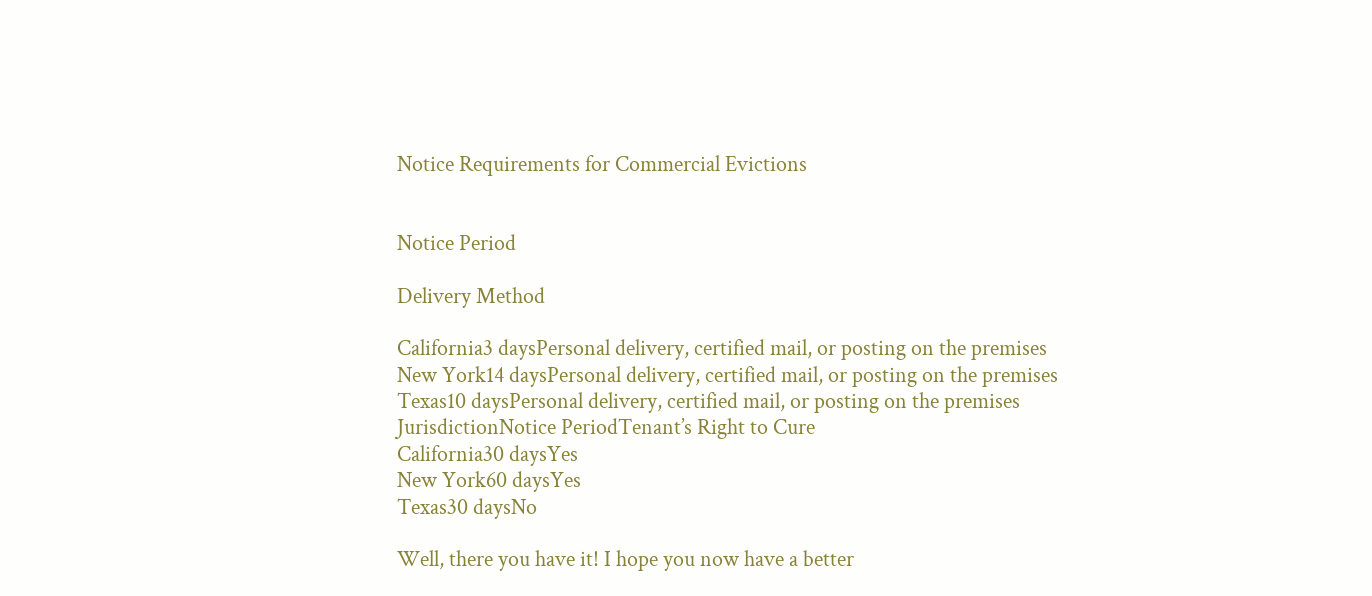Notice Requirements for Commercial Evictions


Notice Period

Delivery Method

California3 daysPersonal delivery, certified mail, or posting on the premises
New York14 daysPersonal delivery, certified mail, or posting on the premises
Texas10 daysPersonal delivery, certified mail, or posting on the premises
JurisdictionNotice PeriodTenant’s Right to Cure
California30 daysYes
New York60 daysYes
Texas30 daysNo

Well, there you have it! I hope you now have a better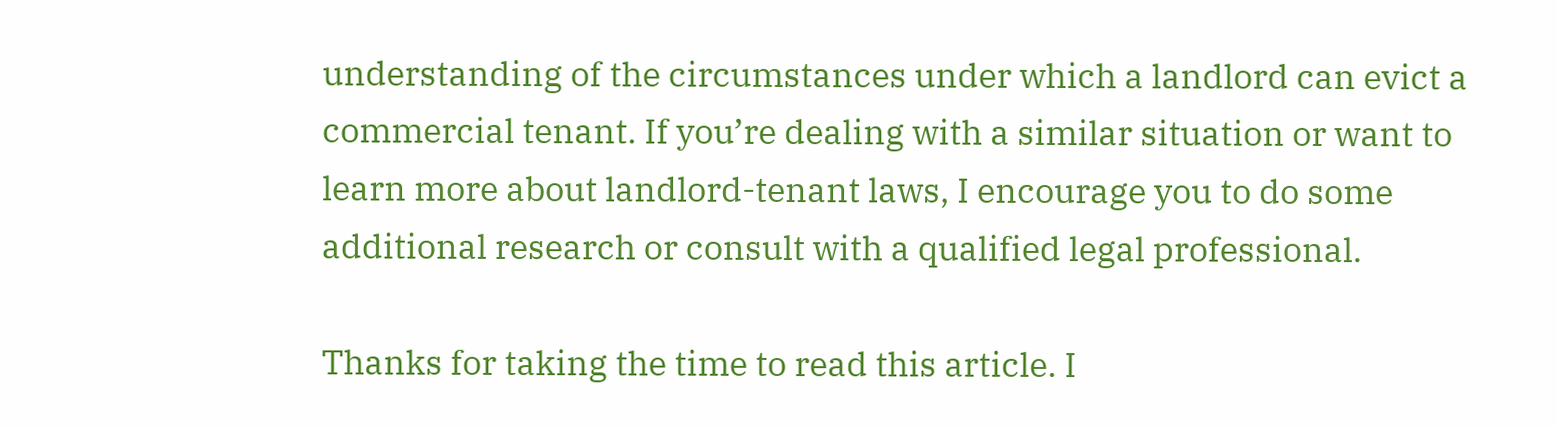understanding of the circumstances under which a landlord can evict a commercial tenant. If you’re dealing with a similar situation or want to learn more about landlord-tenant laws, I encourage you to do some additional research or consult with a qualified legal professional.

Thanks for taking the time to read this article. I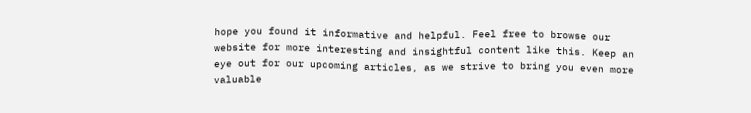hope you found it informative and helpful. Feel free to browse our website for more interesting and insightful content like this. Keep an eye out for our upcoming articles, as we strive to bring you even more valuable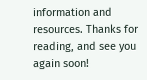information and resources. Thanks for reading, and see you again soon!